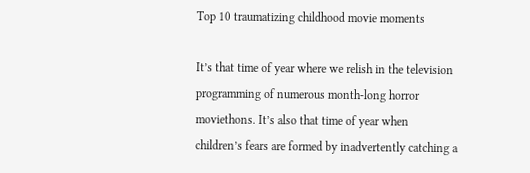Top 10 traumatizing childhood movie moments

It’s that time of year where we relish in the television programming of numerous month-long horror moviethons. It’s also that time of year when children’s fears are formed by inadvertently catching a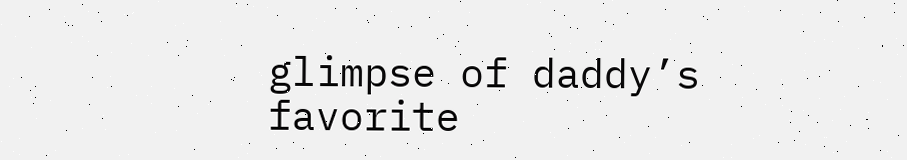glimpse of daddy’s favorite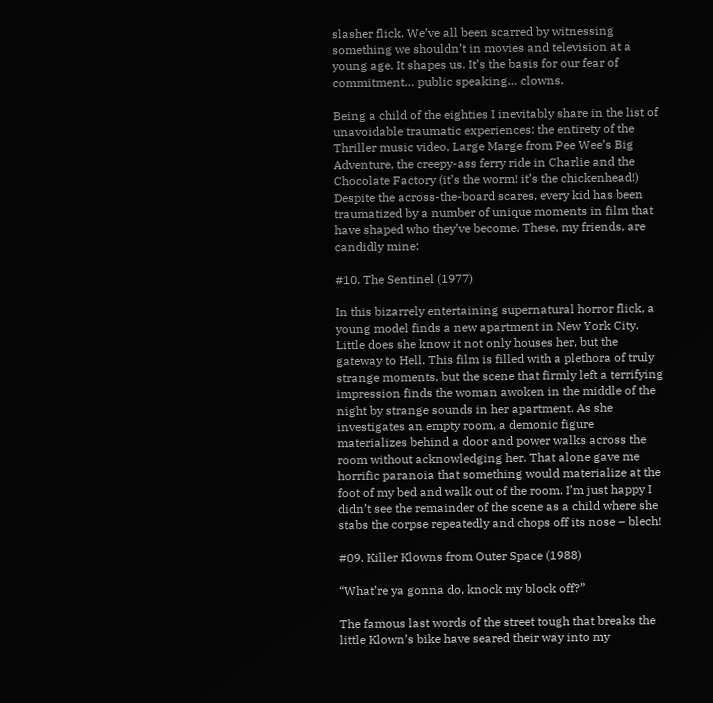slasher flick. We’ve all been scarred by witnessing something we shouldn’t in movies and television at a young age. It shapes us. It’s the basis for our fear of commitment… public speaking… clowns.

Being a child of the eighties I inevitably share in the list of unavoidable traumatic experiences: the entirety of the Thriller music video, Large Marge from Pee Wee’s Big Adventure, the creepy-ass ferry ride in Charlie and the Chocolate Factory (it’s the worm! it’s the chickenhead!) Despite the across-the-board scares, every kid has been traumatized by a number of unique moments in film that have shaped who they’ve become. These, my friends, are candidly mine:

#10. The Sentinel (1977)

In this bizarrely entertaining supernatural horror flick, a young model finds a new apartment in New York City. Little does she know it not only houses her, but the gateway to Hell. This film is filled with a plethora of truly strange moments, but the scene that firmly left a terrifying impression finds the woman awoken in the middle of the night by strange sounds in her apartment. As she investigates an empty room, a demonic figure materializes behind a door and power walks across the room without acknowledging her. That alone gave me horrific paranoia that something would materialize at the foot of my bed and walk out of the room. I’m just happy I didn’t see the remainder of the scene as a child where she stabs the corpse repeatedly and chops off its nose – blech!

#09. Killer Klowns from Outer Space (1988)

“What’re ya gonna do, knock my block off?”

The famous last words of the street tough that breaks the little Klown’s bike have seared their way into my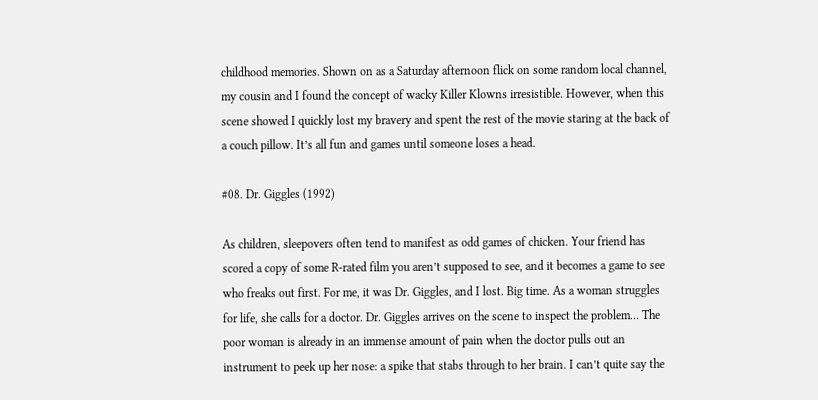childhood memories. Shown on as a Saturday afternoon flick on some random local channel, my cousin and I found the concept of wacky Killer Klowns irresistible. However, when this scene showed I quickly lost my bravery and spent the rest of the movie staring at the back of a couch pillow. It’s all fun and games until someone loses a head.

#08. Dr. Giggles (1992)

As children, sleepovers often tend to manifest as odd games of chicken. Your friend has scored a copy of some R-rated film you aren’t supposed to see, and it becomes a game to see who freaks out first. For me, it was Dr. Giggles, and I lost. Big time. As a woman struggles for life, she calls for a doctor. Dr. Giggles arrives on the scene to inspect the problem… The poor woman is already in an immense amount of pain when the doctor pulls out an instrument to peek up her nose: a spike that stabs through to her brain. I can’t quite say the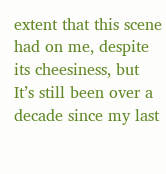extent that this scene had on me, despite its cheesiness, but It’s still been over a decade since my last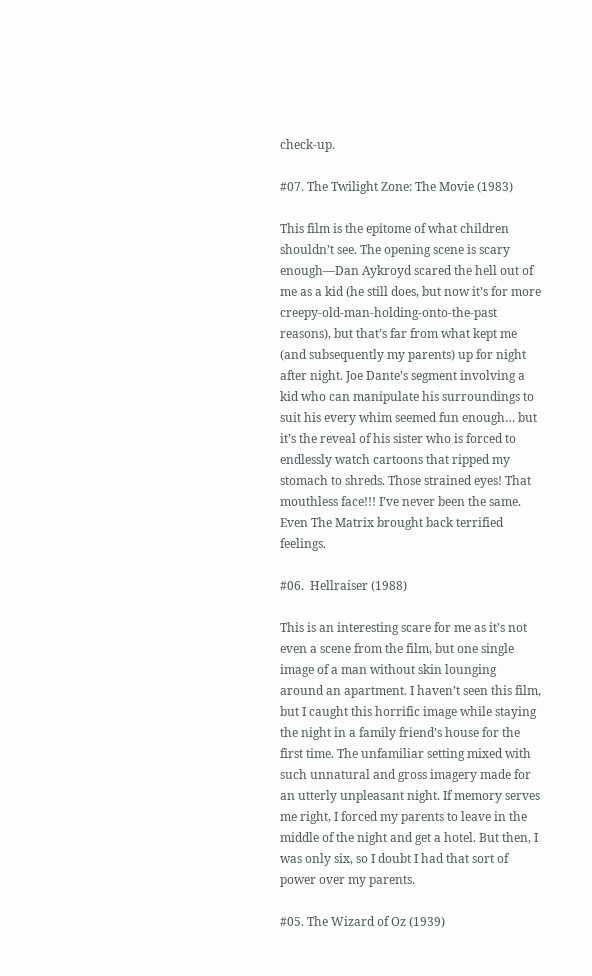check-up.

#07. The Twilight Zone: The Movie (1983)

This film is the epitome of what children shouldn’t see. The opening scene is scary enough—Dan Aykroyd scared the hell out of me as a kid (he still does, but now it’s for more creepy-old-man-holding-onto-the-past reasons), but that’s far from what kept me (and subsequently my parents) up for night after night. Joe Dante’s segment involving a kid who can manipulate his surroundings to suit his every whim seemed fun enough… but it’s the reveal of his sister who is forced to endlessly watch cartoons that ripped my stomach to shreds. Those strained eyes! That mouthless face!!! I’ve never been the same. Even The Matrix brought back terrified feelings.

#06.  Hellraiser (1988)

This is an interesting scare for me as it’s not even a scene from the film, but one single image of a man without skin lounging around an apartment. I haven’t seen this film, but I caught this horrific image while staying the night in a family friend’s house for the first time. The unfamiliar setting mixed with such unnatural and gross imagery made for an utterly unpleasant night. If memory serves me right, I forced my parents to leave in the middle of the night and get a hotel. But then, I was only six, so I doubt I had that sort of power over my parents.

#05. The Wizard of Oz (1939)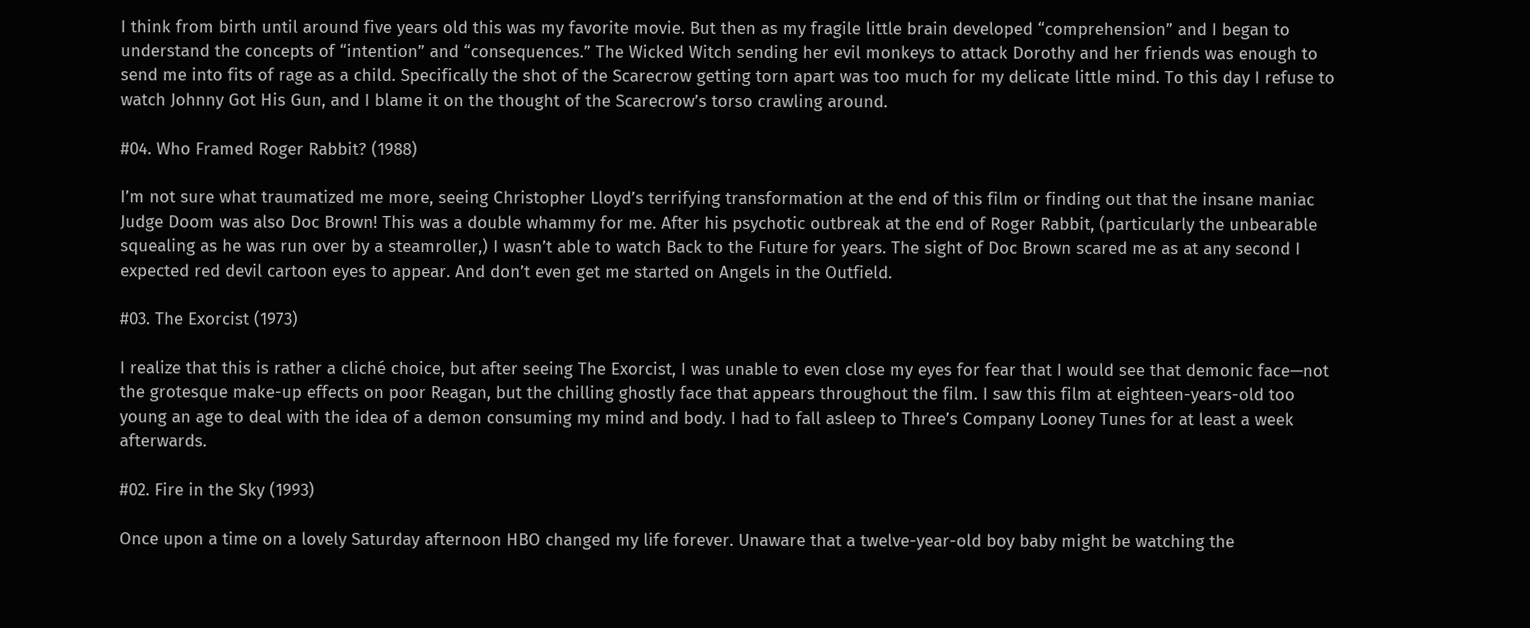I think from birth until around five years old this was my favorite movie. But then as my fragile little brain developed “comprehension” and I began to understand the concepts of “intention” and “consequences.” The Wicked Witch sending her evil monkeys to attack Dorothy and her friends was enough to send me into fits of rage as a child. Specifically the shot of the Scarecrow getting torn apart was too much for my delicate little mind. To this day I refuse to watch Johnny Got His Gun, and I blame it on the thought of the Scarecrow’s torso crawling around.

#04. Who Framed Roger Rabbit? (1988)

I’m not sure what traumatized me more, seeing Christopher Lloyd’s terrifying transformation at the end of this film or finding out that the insane maniac Judge Doom was also Doc Brown! This was a double whammy for me. After his psychotic outbreak at the end of Roger Rabbit, (particularly the unbearable squealing as he was run over by a steamroller,) I wasn’t able to watch Back to the Future for years. The sight of Doc Brown scared me as at any second I expected red devil cartoon eyes to appear. And don’t even get me started on Angels in the Outfield.

#03. The Exorcist (1973)

I realize that this is rather a cliché choice, but after seeing The Exorcist, I was unable to even close my eyes for fear that I would see that demonic face—not the grotesque make-up effects on poor Reagan, but the chilling ghostly face that appears throughout the film. I saw this film at eighteen-years-old too young an age to deal with the idea of a demon consuming my mind and body. I had to fall asleep to Three’s Company Looney Tunes for at least a week afterwards.

#02. Fire in the Sky (1993)

Once upon a time on a lovely Saturday afternoon HBO changed my life forever. Unaware that a twelve-year-old boy baby might be watching the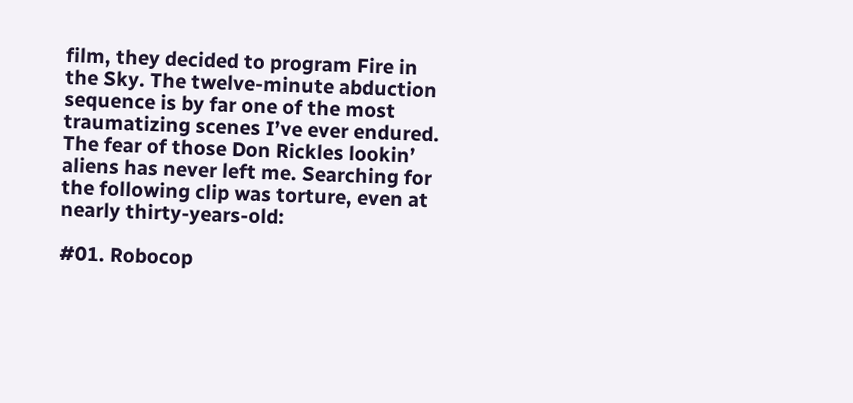film, they decided to program Fire in the Sky. The twelve-minute abduction sequence is by far one of the most traumatizing scenes I’ve ever endured. The fear of those Don Rickles lookin’ aliens has never left me. Searching for the following clip was torture, even at nearly thirty-years-old:

#01. Robocop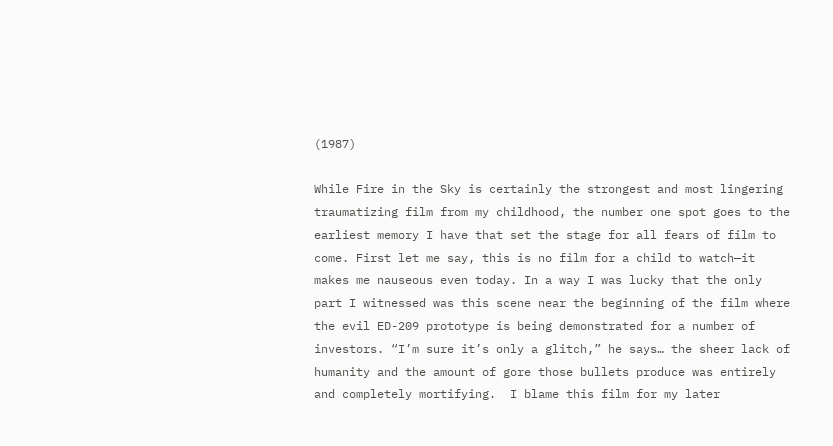(1987)

While Fire in the Sky is certainly the strongest and most lingering traumatizing film from my childhood, the number one spot goes to the earliest memory I have that set the stage for all fears of film to come. First let me say, this is no film for a child to watch—it makes me nauseous even today. In a way I was lucky that the only part I witnessed was this scene near the beginning of the film where the evil ED-209 prototype is being demonstrated for a number of investors. “I’m sure it’s only a glitch,” he says… the sheer lack of humanity and the amount of gore those bullets produce was entirely and completely mortifying.  I blame this film for my later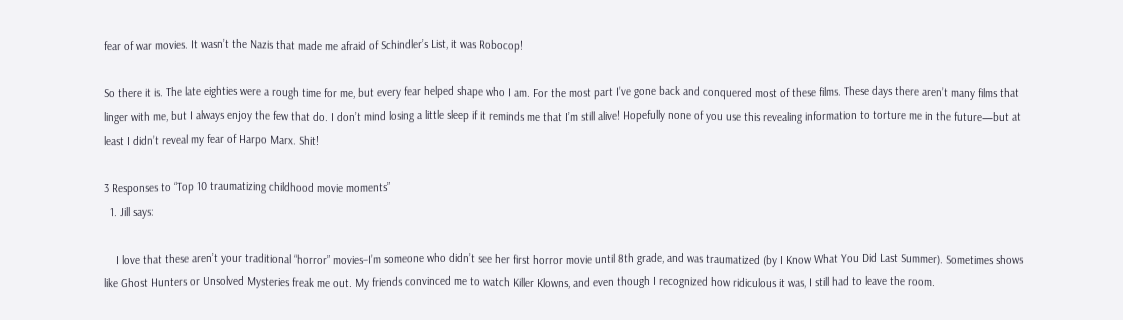fear of war movies. It wasn’t the Nazis that made me afraid of Schindler’s List, it was Robocop!

So there it is. The late eighties were a rough time for me, but every fear helped shape who I am. For the most part I’ve gone back and conquered most of these films. These days there aren’t many films that linger with me, but I always enjoy the few that do. I don’t mind losing a little sleep if it reminds me that I’m still alive! Hopefully none of you use this revealing information to torture me in the future—but at least I didn’t reveal my fear of Harpo Marx. Shit!

3 Responses to “Top 10 traumatizing childhood movie moments”
  1. Jill says:

    I love that these aren’t your traditional “horror” movies–I’m someone who didn’t see her first horror movie until 8th grade, and was traumatized (by I Know What You Did Last Summer). Sometimes shows like Ghost Hunters or Unsolved Mysteries freak me out. My friends convinced me to watch Killer Klowns, and even though I recognized how ridiculous it was, I still had to leave the room.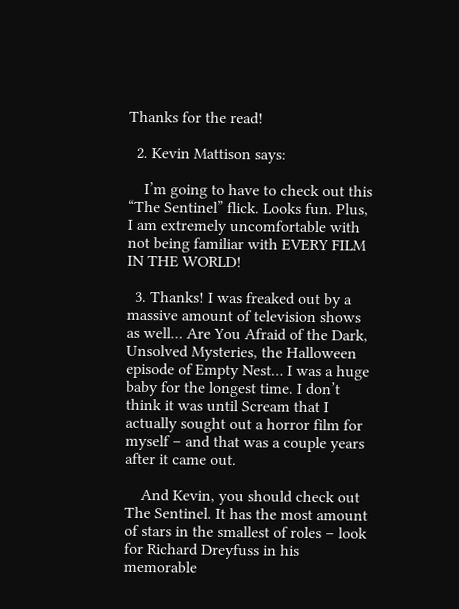Thanks for the read!

  2. Kevin Mattison says:

    I’m going to have to check out this “The Sentinel” flick. Looks fun. Plus, I am extremely uncomfortable with not being familiar with EVERY FILM IN THE WORLD!

  3. Thanks! I was freaked out by a massive amount of television shows as well… Are You Afraid of the Dark, Unsolved Mysteries, the Halloween episode of Empty Nest… I was a huge baby for the longest time. I don’t think it was until Scream that I actually sought out a horror film for myself – and that was a couple years after it came out.

    And Kevin, you should check out The Sentinel. It has the most amount of stars in the smallest of roles – look for Richard Dreyfuss in his memorable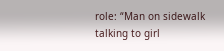role: “Man on sidewalk talking to girl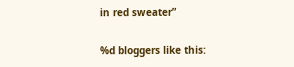in red sweater”

%d bloggers like this: